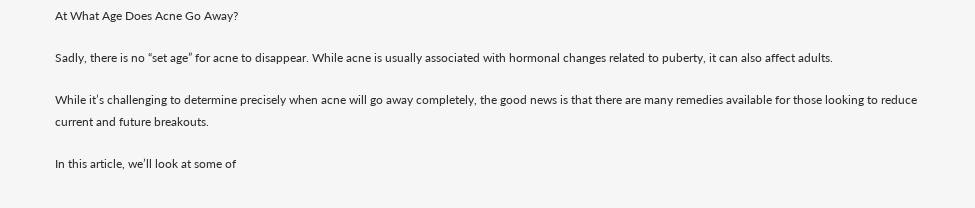At What Age Does Acne Go Away?

Sadly, there is no “set age” for acne to disappear. While acne is usually associated with hormonal changes related to puberty, it can also affect adults.

While it’s challenging to determine precisely when acne will go away completely, the good news is that there are many remedies available for those looking to reduce current and future breakouts.

In this article, we’ll look at some of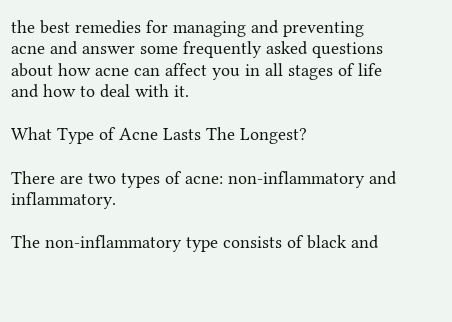the best remedies for managing and preventing acne and answer some frequently asked questions about how acne can affect you in all stages of life and how to deal with it.

What Type of Acne Lasts The Longest?

There are two types of acne: non-inflammatory and inflammatory.

The non-inflammatory type consists of black and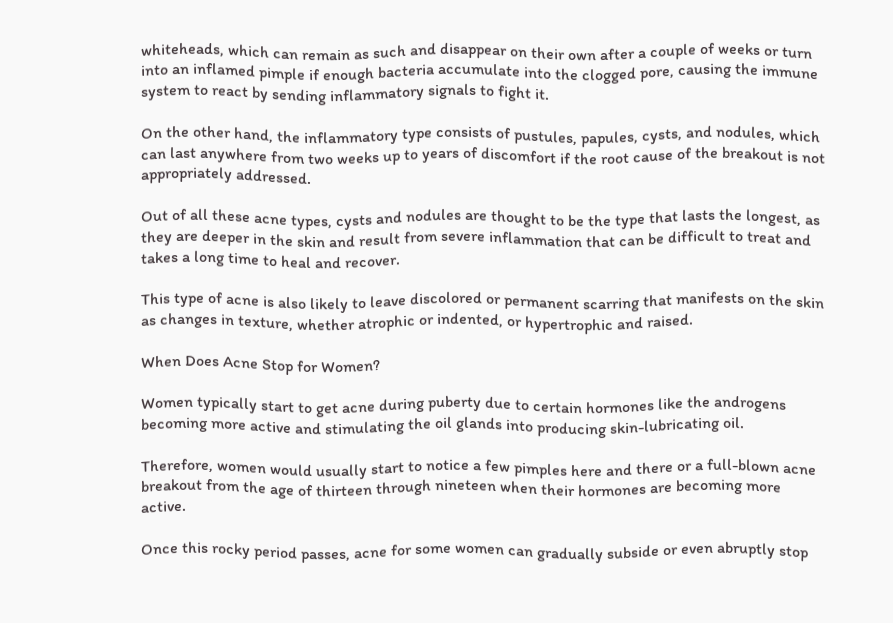whiteheads, which can remain as such and disappear on their own after a couple of weeks or turn into an inflamed pimple if enough bacteria accumulate into the clogged pore, causing the immune system to react by sending inflammatory signals to fight it.

On the other hand, the inflammatory type consists of pustules, papules, cysts, and nodules, which can last anywhere from two weeks up to years of discomfort if the root cause of the breakout is not appropriately addressed.

Out of all these acne types, cysts and nodules are thought to be the type that lasts the longest, as they are deeper in the skin and result from severe inflammation that can be difficult to treat and takes a long time to heal and recover.

This type of acne is also likely to leave discolored or permanent scarring that manifests on the skin as changes in texture, whether atrophic or indented, or hypertrophic and raised.

When Does Acne Stop for Women?

Women typically start to get acne during puberty due to certain hormones like the androgens becoming more active and stimulating the oil glands into producing skin-lubricating oil.

Therefore, women would usually start to notice a few pimples here and there or a full-blown acne breakout from the age of thirteen through nineteen when their hormones are becoming more active.

Once this rocky period passes, acne for some women can gradually subside or even abruptly stop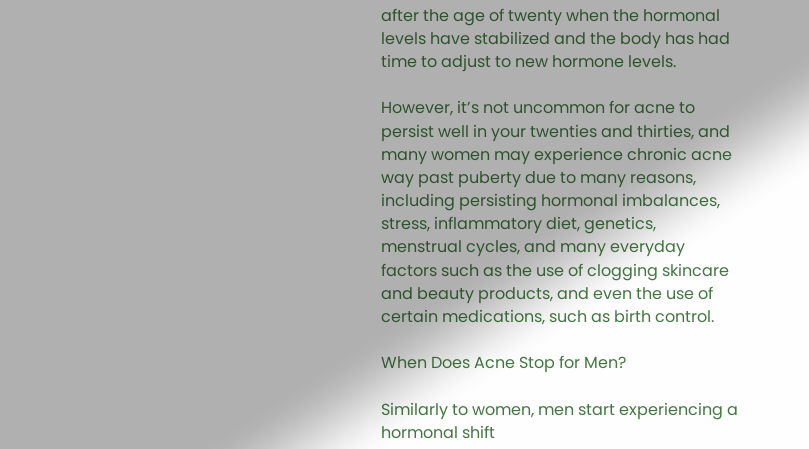after the age of twenty when the hormonal levels have stabilized and the body has had time to adjust to new hormone levels.

However, it’s not uncommon for acne to persist well in your twenties and thirties, and many women may experience chronic acne way past puberty due to many reasons, including persisting hormonal imbalances, stress, inflammatory diet, genetics, menstrual cycles, and many everyday factors such as the use of clogging skincare and beauty products, and even the use of certain medications, such as birth control.

When Does Acne Stop for Men?

Similarly to women, men start experiencing a hormonal shift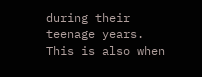during their teenage years. This is also when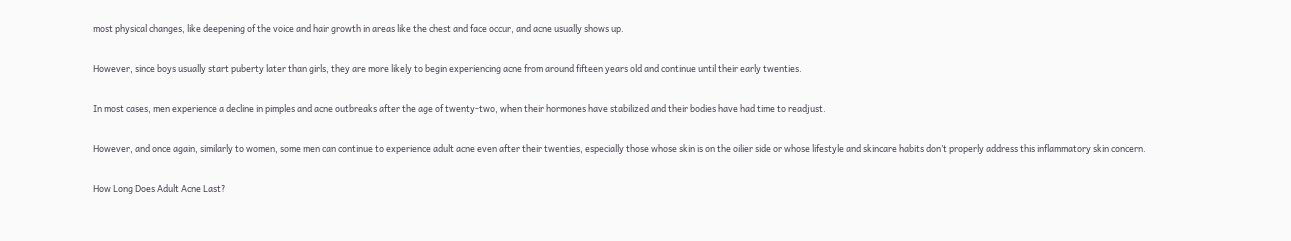most physical changes, like deepening of the voice and hair growth in areas like the chest and face occur, and acne usually shows up.

However, since boys usually start puberty later than girls, they are more likely to begin experiencing acne from around fifteen years old and continue until their early twenties.

In most cases, men experience a decline in pimples and acne outbreaks after the age of twenty-two, when their hormones have stabilized and their bodies have had time to readjust.

However, and once again, similarly to women, some men can continue to experience adult acne even after their twenties, especially those whose skin is on the oilier side or whose lifestyle and skincare habits don’t properly address this inflammatory skin concern.

How Long Does Adult Acne Last?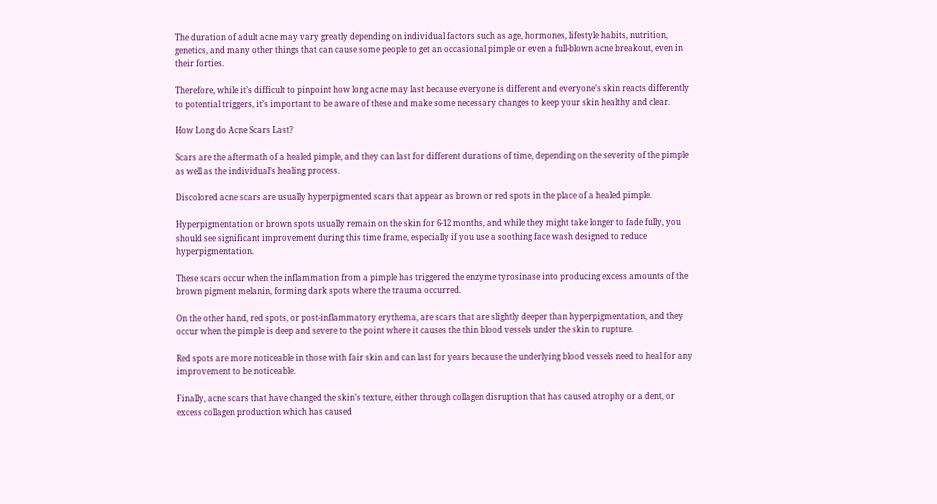The duration of adult acne may vary greatly depending on individual factors such as age, hormones, lifestyle habits, nutrition, genetics, and many other things that can cause some people to get an occasional pimple or even a full-blown acne breakout, even in their forties.

Therefore, while it’s difficult to pinpoint how long acne may last because everyone is different and everyone’s skin reacts differently to potential triggers, it’s important to be aware of these and make some necessary changes to keep your skin healthy and clear.

How Long do Acne Scars Last?

Scars are the aftermath of a healed pimple, and they can last for different durations of time, depending on the severity of the pimple as well as the individual’s healing process.

Discolored acne scars are usually hyperpigmented scars that appear as brown or red spots in the place of a healed pimple.

Hyperpigmentation or brown spots usually remain on the skin for 6-12 months, and while they might take longer to fade fully, you should see significant improvement during this time frame, especially if you use a soothing face wash designed to reduce hyperpigmentation.

These scars occur when the inflammation from a pimple has triggered the enzyme tyrosinase into producing excess amounts of the brown pigment melanin, forming dark spots where the trauma occurred.

On the other hand, red spots, or post-inflammatory erythema, are scars that are slightly deeper than hyperpigmentation, and they occur when the pimple is deep and severe to the point where it causes the thin blood vessels under the skin to rupture.

Red spots are more noticeable in those with fair skin and can last for years because the underlying blood vessels need to heal for any improvement to be noticeable.

Finally, acne scars that have changed the skin’s texture, either through collagen disruption that has caused atrophy or a dent, or excess collagen production which has caused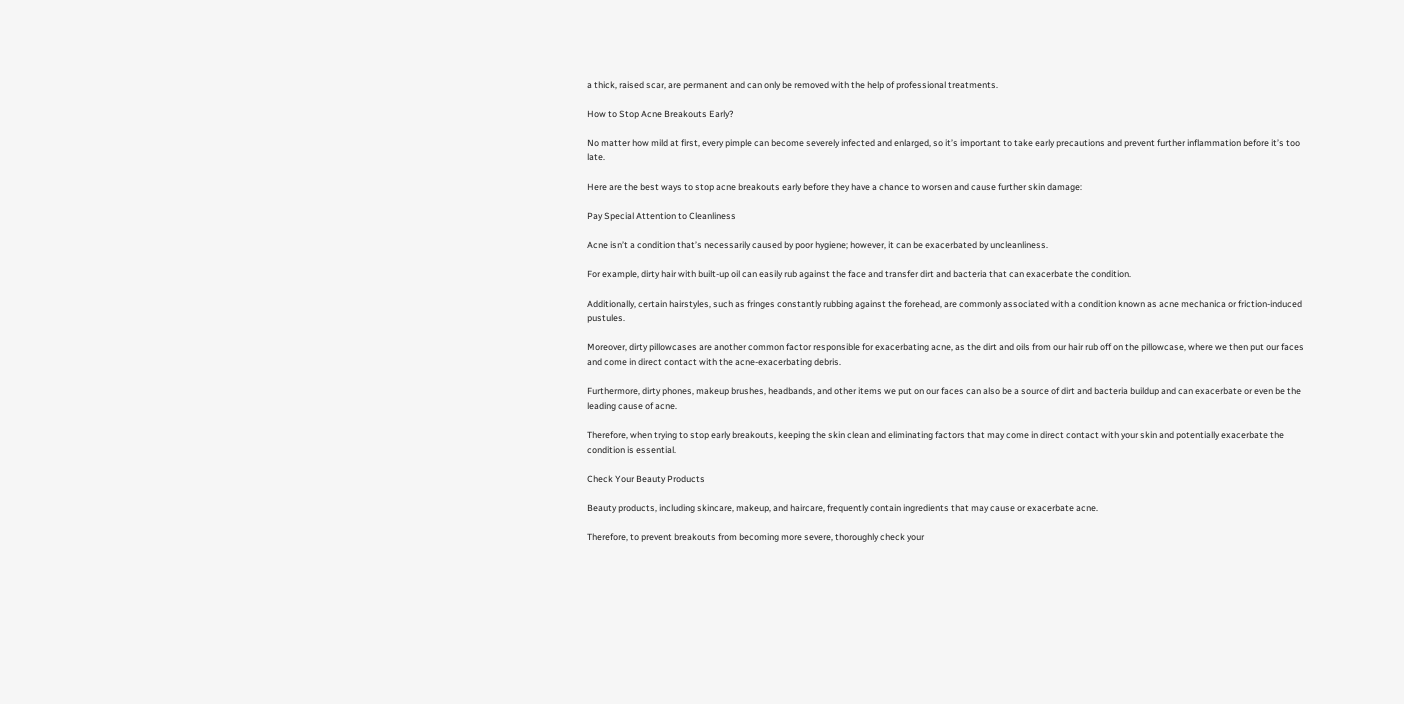a thick, raised scar, are permanent and can only be removed with the help of professional treatments.

How to Stop Acne Breakouts Early?

No matter how mild at first, every pimple can become severely infected and enlarged, so it’s important to take early precautions and prevent further inflammation before it’s too late.

Here are the best ways to stop acne breakouts early before they have a chance to worsen and cause further skin damage:

Pay Special Attention to Cleanliness

Acne isn’t a condition that’s necessarily caused by poor hygiene; however, it can be exacerbated by uncleanliness.

For example, dirty hair with built-up oil can easily rub against the face and transfer dirt and bacteria that can exacerbate the condition.

Additionally, certain hairstyles, such as fringes constantly rubbing against the forehead, are commonly associated with a condition known as acne mechanica or friction-induced pustules.

Moreover, dirty pillowcases are another common factor responsible for exacerbating acne, as the dirt and oils from our hair rub off on the pillowcase, where we then put our faces and come in direct contact with the acne-exacerbating debris.

Furthermore, dirty phones, makeup brushes, headbands, and other items we put on our faces can also be a source of dirt and bacteria buildup and can exacerbate or even be the leading cause of acne.

Therefore, when trying to stop early breakouts, keeping the skin clean and eliminating factors that may come in direct contact with your skin and potentially exacerbate the condition is essential.

Check Your Beauty Products

Beauty products, including skincare, makeup, and haircare, frequently contain ingredients that may cause or exacerbate acne.

Therefore, to prevent breakouts from becoming more severe, thoroughly check your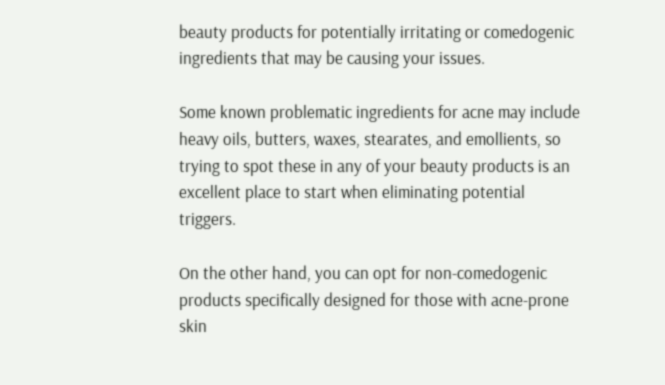beauty products for potentially irritating or comedogenic ingredients that may be causing your issues.

Some known problematic ingredients for acne may include heavy oils, butters, waxes, stearates, and emollients, so trying to spot these in any of your beauty products is an excellent place to start when eliminating potential triggers.

On the other hand, you can opt for non-comedogenic products specifically designed for those with acne-prone skin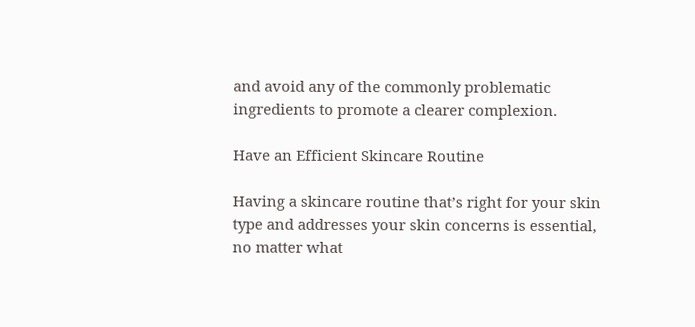and avoid any of the commonly problematic ingredients to promote a clearer complexion.

Have an Efficient Skincare Routine

Having a skincare routine that’s right for your skin type and addresses your skin concerns is essential, no matter what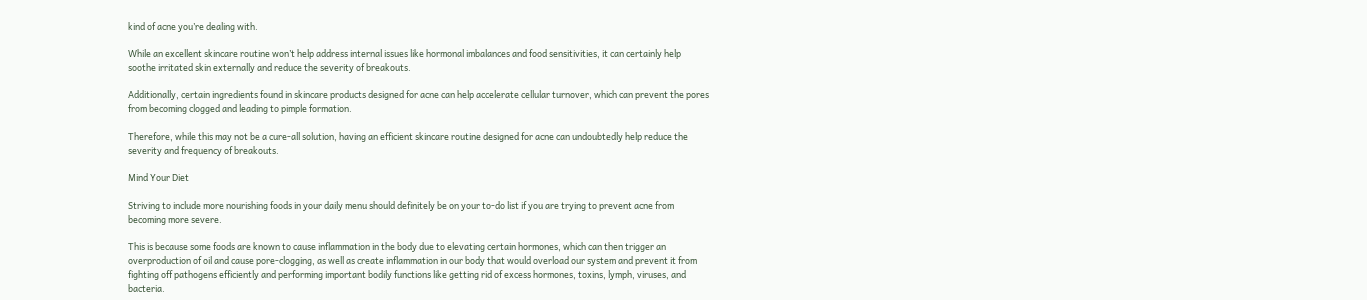kind of acne you’re dealing with.

While an excellent skincare routine won’t help address internal issues like hormonal imbalances and food sensitivities, it can certainly help soothe irritated skin externally and reduce the severity of breakouts.

Additionally, certain ingredients found in skincare products designed for acne can help accelerate cellular turnover, which can prevent the pores from becoming clogged and leading to pimple formation.

Therefore, while this may not be a cure-all solution, having an efficient skincare routine designed for acne can undoubtedly help reduce the severity and frequency of breakouts.

Mind Your Diet

Striving to include more nourishing foods in your daily menu should definitely be on your to-do list if you are trying to prevent acne from becoming more severe.

This is because some foods are known to cause inflammation in the body due to elevating certain hormones, which can then trigger an overproduction of oil and cause pore-clogging, as well as create inflammation in our body that would overload our system and prevent it from fighting off pathogens efficiently and performing important bodily functions like getting rid of excess hormones, toxins, lymph, viruses, and bacteria.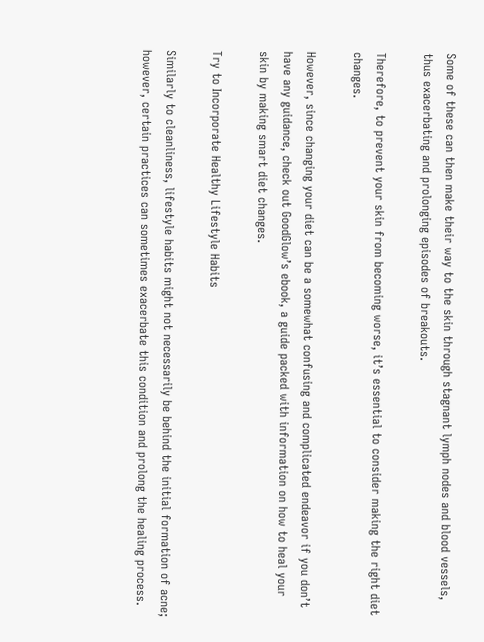Some of these can then make their way to the skin through stagnant lymph nodes and blood vessels, thus exacerbating and prolonging episodes of breakouts.

Therefore, to prevent your skin from becoming worse, it’s essential to consider making the right diet changes.

However, since changing your diet can be a somewhat confusing and complicated endeavor if you don’t have any guidance, check out GoodGlow’s ebook, a guide packed with information on how to heal your skin by making smart diet changes.

Try to Incorporate Healthy Lifestyle Habits

Similarly to cleanliness, lifestyle habits might not necessarily be behind the initial formation of acne; however, certain practices can sometimes exacerbate this condition and prolong the healing process.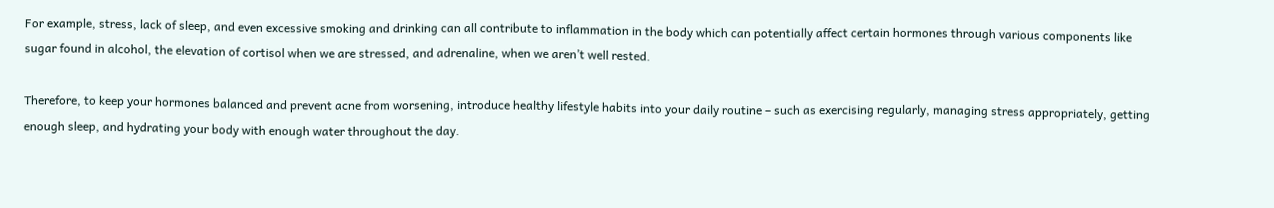For example, stress, lack of sleep, and even excessive smoking and drinking can all contribute to inflammation in the body which can potentially affect certain hormones through various components like sugar found in alcohol, the elevation of cortisol when we are stressed, and adrenaline, when we aren’t well rested.

Therefore, to keep your hormones balanced and prevent acne from worsening, introduce healthy lifestyle habits into your daily routine – such as exercising regularly, managing stress appropriately, getting enough sleep, and hydrating your body with enough water throughout the day.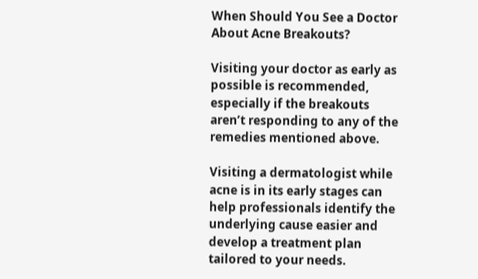When Should You See a Doctor About Acne Breakouts?

Visiting your doctor as early as possible is recommended, especially if the breakouts aren’t responding to any of the remedies mentioned above.

Visiting a dermatologist while acne is in its early stages can help professionals identify the underlying cause easier and develop a treatment plan tailored to your needs.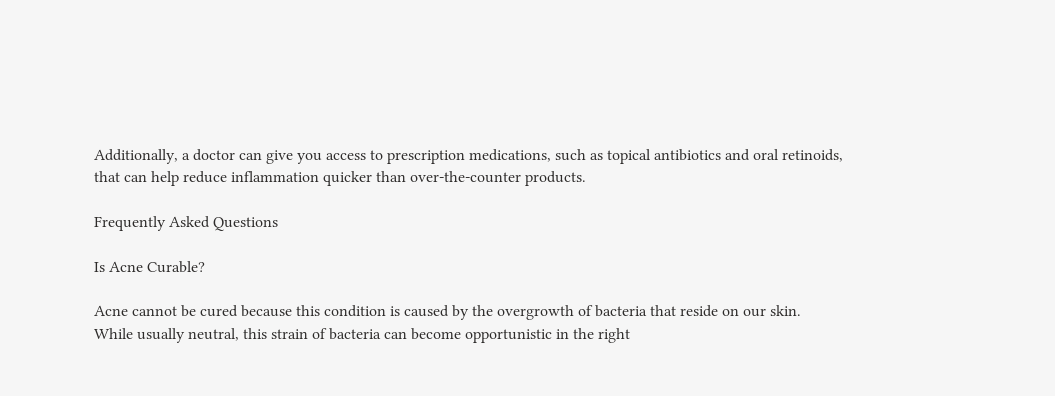Additionally, a doctor can give you access to prescription medications, such as topical antibiotics and oral retinoids, that can help reduce inflammation quicker than over-the-counter products.

Frequently Asked Questions

Is Acne Curable?

Acne cannot be cured because this condition is caused by the overgrowth of bacteria that reside on our skin.
While usually neutral, this strain of bacteria can become opportunistic in the right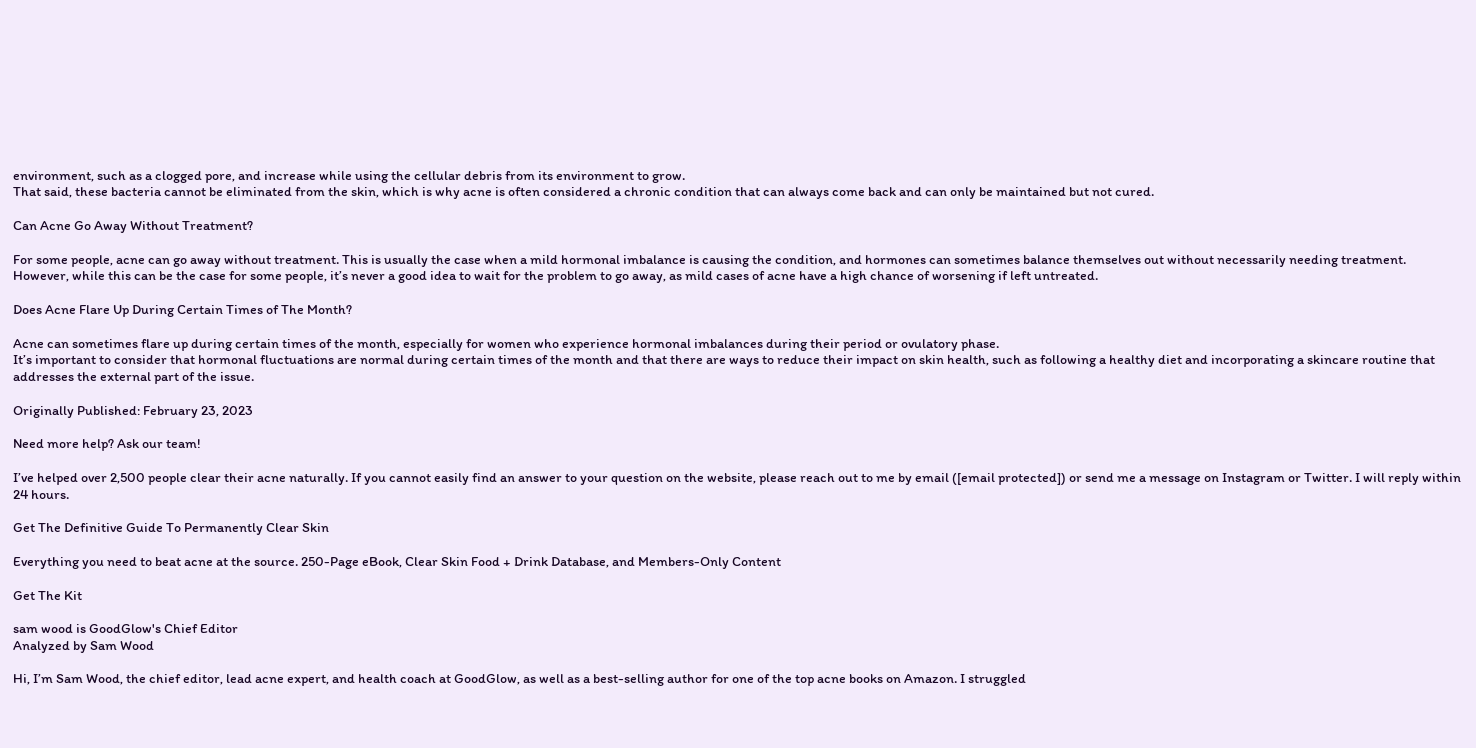environment, such as a clogged pore, and increase while using the cellular debris from its environment to grow.
That said, these bacteria cannot be eliminated from the skin, which is why acne is often considered a chronic condition that can always come back and can only be maintained but not cured.

Can Acne Go Away Without Treatment?

For some people, acne can go away without treatment. This is usually the case when a mild hormonal imbalance is causing the condition, and hormones can sometimes balance themselves out without necessarily needing treatment.
However, while this can be the case for some people, it’s never a good idea to wait for the problem to go away, as mild cases of acne have a high chance of worsening if left untreated.

Does Acne Flare Up During Certain Times of The Month?

Acne can sometimes flare up during certain times of the month, especially for women who experience hormonal imbalances during their period or ovulatory phase.
It’s important to consider that hormonal fluctuations are normal during certain times of the month and that there are ways to reduce their impact on skin health, such as following a healthy diet and incorporating a skincare routine that addresses the external part of the issue.

Originally Published: February 23, 2023

Need more help? Ask our team!

I’ve helped over 2,500 people clear their acne naturally. If you cannot easily find an answer to your question on the website, please reach out to me by email ([email protected]) or send me a message on Instagram or Twitter. I will reply within 24 hours.

Get The Definitive Guide To Permanently Clear Skin

Everything you need to beat acne at the source. 250-Page eBook, Clear Skin Food + Drink Database, and Members-Only Content

Get The Kit

sam wood is GoodGlow's Chief Editor
Analyzed by Sam Wood

Hi, I’m Sam Wood, the chief editor, lead acne expert, and health coach at GoodGlow, as well as a best-selling author for one of the top acne books on Amazon. I struggled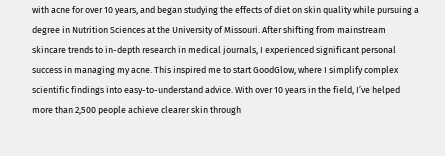with acne for over 10 years, and began studying the effects of diet on skin quality while pursuing a degree in Nutrition Sciences at the University of Missouri. After shifting from mainstream skincare trends to in-depth research in medical journals, I experienced significant personal success in managing my acne. This inspired me to start GoodGlow, where I simplify complex scientific findings into easy-to-understand advice. With over 10 years in the field, I’ve helped more than 2,500 people achieve clearer skin through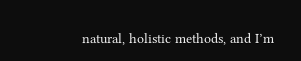natural, holistic methods, and I’m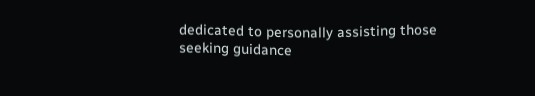dedicated to personally assisting those seeking guidance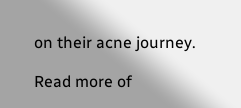on their acne journey.

Read more of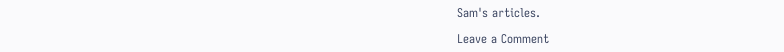Sam's articles.

Leave a Comment